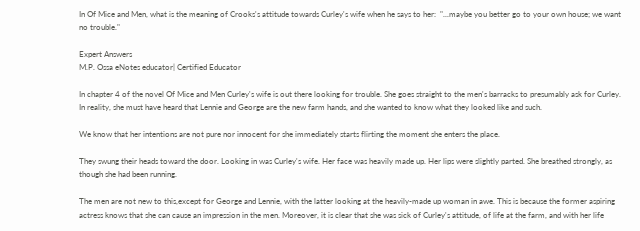In Of Mice and Men, what is the meaning of Crooks's attitude towards Curley's wife when he says to her:  "...maybe you better go to your own house; we want no trouble."

Expert Answers
M.P. Ossa eNotes educator| Certified Educator

In chapter 4 of the novel Of Mice and Men Curley's wife is out there looking for trouble. She goes straight to the men's barracks to presumably ask for Curley. In reality, she must have heard that Lennie and George are the new farm hands, and she wanted to know what they looked like and such.

We know that her intentions are not pure nor innocent for she immediately starts flirting the moment she enters the place.

They swung their heads toward the door. Looking in was Curley's wife. Her face was heavily made up. Her lips were slightly parted. She breathed strongly, as though she had been running.

The men are not new to this,except for George and Lennie, with the latter looking at the heavily-made up woman in awe. This is because the former aspiring actress knows that she can cause an impression in the men. Moreover, it is clear that she was sick of Curley's attitude, of life at the farm, and with her life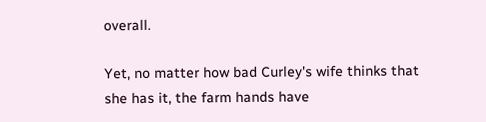overall.

Yet, no matter how bad Curley's wife thinks that she has it, the farm hands have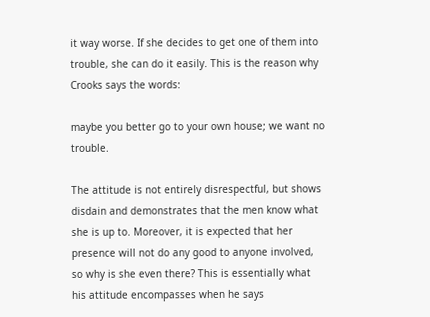it way worse. If she decides to get one of them into trouble, she can do it easily. This is the reason why Crooks says the words:

maybe you better go to your own house; we want no trouble.

The attitude is not entirely disrespectful, but shows disdain and demonstrates that the men know what she is up to. Moreover, it is expected that her presence will not do any good to anyone involved, so why is she even there? This is essentially what his attitude encompasses when he says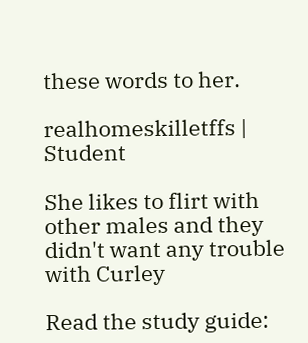these words to her.

realhomeskilletffs | Student

She likes to flirt with other males and they didn't want any trouble with Curley

Read the study guide: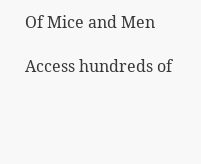Of Mice and Men

Access hundreds of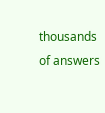thousands of answers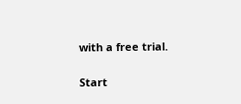with a free trial.

Start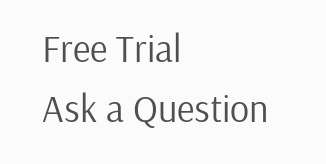Free Trial
Ask a Question